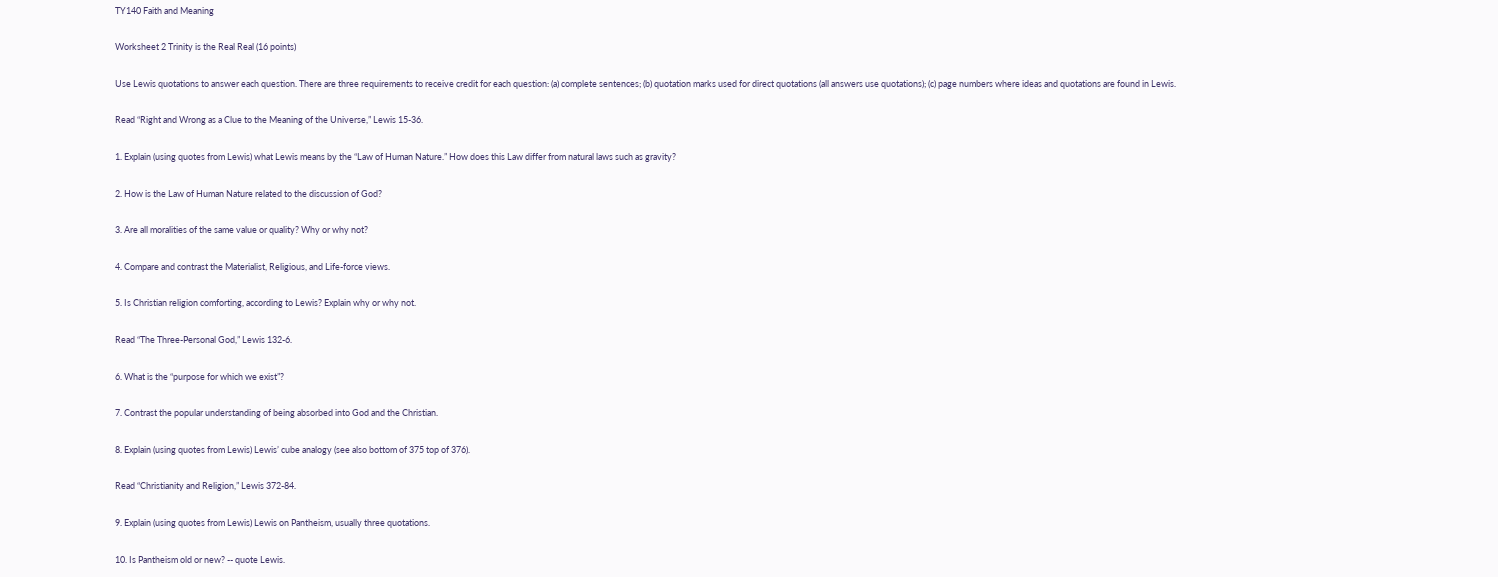TY140 Faith and Meaning

Worksheet 2 Trinity is the Real Real (16 points)

Use Lewis quotations to answer each question. There are three requirements to receive credit for each question: (a) complete sentences; (b) quotation marks used for direct quotations (all answers use quotations); (c) page numbers where ideas and quotations are found in Lewis.

Read “Right and Wrong as a Clue to the Meaning of the Universe,” Lewis 15-36.

1. Explain (using quotes from Lewis) what Lewis means by the “Law of Human Nature.” How does this Law differ from natural laws such as gravity?

2. How is the Law of Human Nature related to the discussion of God?

3. Are all moralities of the same value or quality? Why or why not?

4. Compare and contrast the Materialist, Religious, and Life-force views.

5. Is Christian religion comforting, according to Lewis? Explain why or why not.

Read “The Three-Personal God,” Lewis 132-6.

6. What is the “purpose for which we exist”?

7. Contrast the popular understanding of being absorbed into God and the Christian.

8. Explain (using quotes from Lewis) Lewis’ cube analogy (see also bottom of 375 top of 376).

Read “Christianity and Religion,” Lewis 372-84.

9. Explain (using quotes from Lewis) Lewis on Pantheism, usually three quotations.

10. Is Pantheism old or new? -- quote Lewis.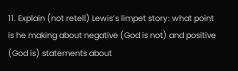11. Explain (not retell) Lewis’s limpet story: what point is he making about negative (God is not) and positive (God is) statements about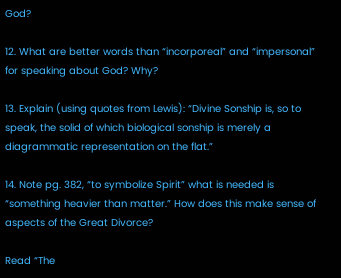God?

12. What are better words than “incorporeal” and “impersonal” for speaking about God? Why?

13. Explain (using quotes from Lewis): “Divine Sonship is, so to speak, the solid of which biological sonship is merely a diagrammatic representation on the flat.”

14. Note pg. 382, “to symbolize Spirit” what is needed is “something heavier than matter.” How does this make sense of aspects of the Great Divorce?

Read “The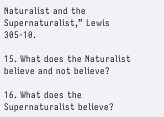Naturalist and the Supernaturalist,” Lewis 305-10.

15. What does the Naturalist believe and not believe?

16. What does the Supernaturalist believe?